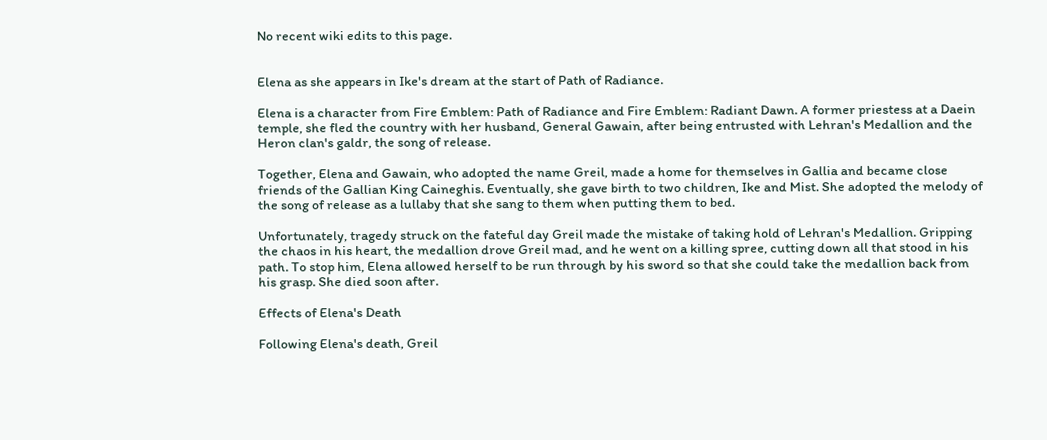No recent wiki edits to this page.


Elena as she appears in Ike's dream at the start of Path of Radiance.

Elena is a character from Fire Emblem: Path of Radiance and Fire Emblem: Radiant Dawn. A former priestess at a Daein temple, she fled the country with her husband, General Gawain, after being entrusted with Lehran's Medallion and the Heron clan's galdr, the song of release.

Together, Elena and Gawain, who adopted the name Greil, made a home for themselves in Gallia and became close friends of the Gallian King Caineghis. Eventually, she gave birth to two children, Ike and Mist. She adopted the melody of the song of release as a lullaby that she sang to them when putting them to bed.

Unfortunately, tragedy struck on the fateful day Greil made the mistake of taking hold of Lehran's Medallion. Gripping the chaos in his heart, the medallion drove Greil mad, and he went on a killing spree, cutting down all that stood in his path. To stop him, Elena allowed herself to be run through by his sword so that she could take the medallion back from his grasp. She died soon after.

Effects of Elena's Death

Following Elena's death, Greil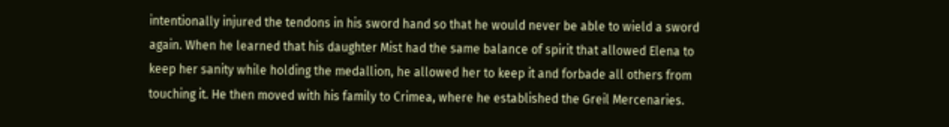intentionally injured the tendons in his sword hand so that he would never be able to wield a sword again. When he learned that his daughter Mist had the same balance of spirit that allowed Elena to keep her sanity while holding the medallion, he allowed her to keep it and forbade all others from touching it. He then moved with his family to Crimea, where he established the Greil Mercenaries.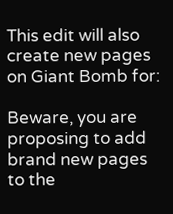This edit will also create new pages on Giant Bomb for:

Beware, you are proposing to add brand new pages to the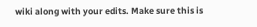wiki along with your edits. Make sure this is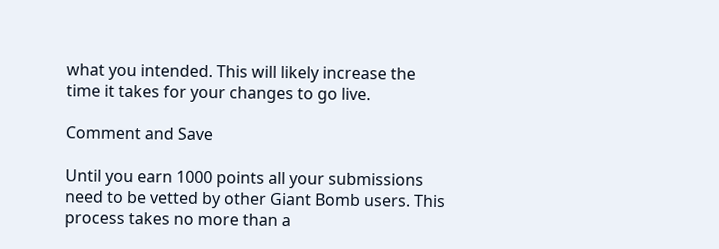what you intended. This will likely increase the time it takes for your changes to go live.

Comment and Save

Until you earn 1000 points all your submissions need to be vetted by other Giant Bomb users. This process takes no more than a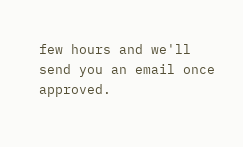few hours and we'll send you an email once approved.